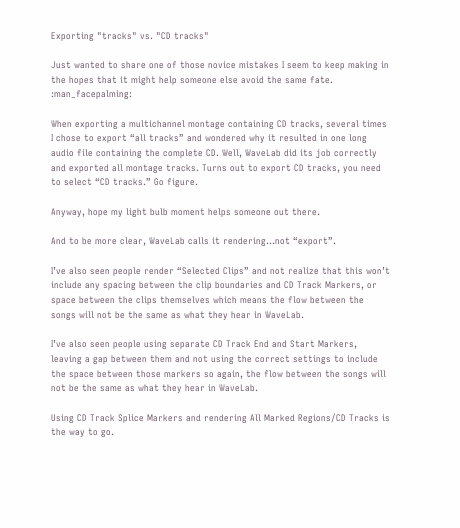Exporting "tracks" vs. "CD tracks"

Just wanted to share one of those novice mistakes I seem to keep making in the hopes that it might help someone else avoid the same fate. :man_facepalming:

When exporting a multichannel montage containing CD tracks, several times I chose to export “all tracks” and wondered why it resulted in one long audio file containing the complete CD. Well, WaveLab did its job correctly and exported all montage tracks. Turns out to export CD tracks, you need to select “CD tracks.” Go figure.

Anyway, hope my light bulb moment helps someone out there.

And to be more clear, WaveLab calls it rendering…not “export”.

I’ve also seen people render “Selected Clips” and not realize that this won’t include any spacing between the clip boundaries and CD Track Markers, or space between the clips themselves which means the flow between the songs will not be the same as what they hear in WaveLab.

I’ve also seen people using separate CD Track End and Start Markers, leaving a gap between them and not using the correct settings to include the space between those markers so again, the flow between the songs will not be the same as what they hear in WaveLab.

Using CD Track Splice Markers and rendering All Marked Regions/CD Tracks is the way to go.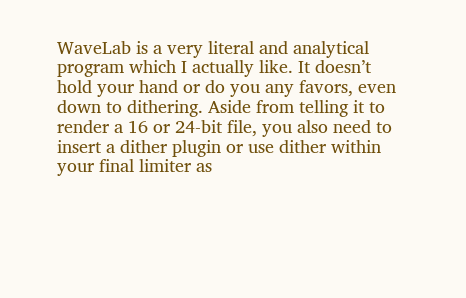WaveLab is a very literal and analytical program which I actually like. It doesn’t hold your hand or do you any favors, even down to dithering. Aside from telling it to render a 16 or 24-bit file, you also need to insert a dither plugin or use dither within your final limiter as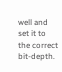well and set it to the correct bit-depth.